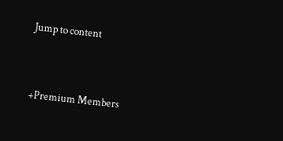Jump to content


+Premium Members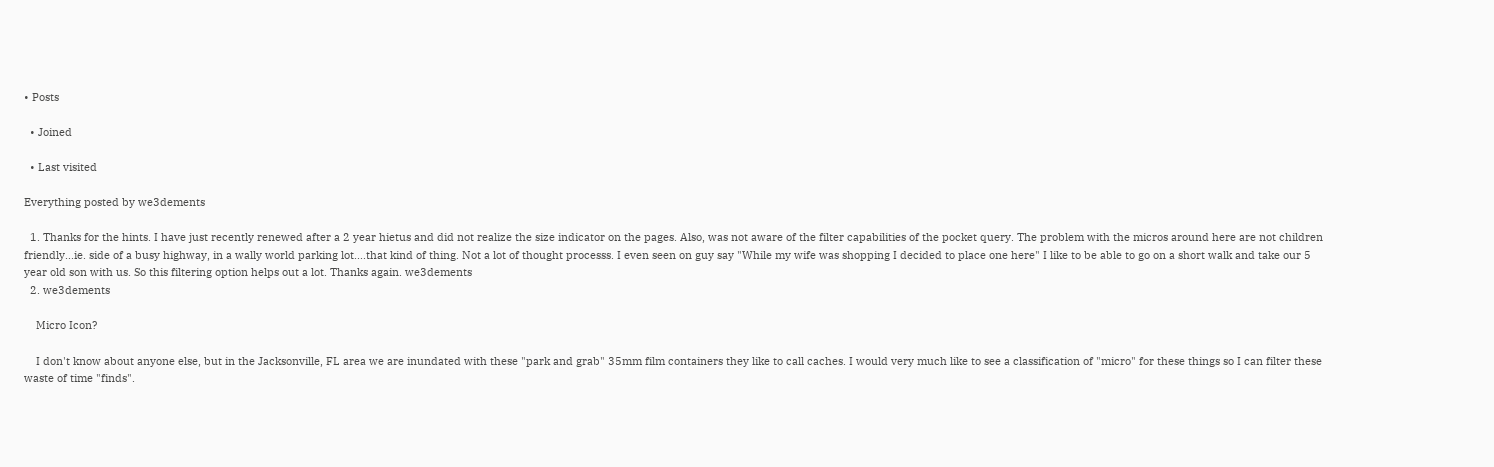• Posts

  • Joined

  • Last visited

Everything posted by we3dements

  1. Thanks for the hints. I have just recently renewed after a 2 year hietus and did not realize the size indicator on the pages. Also, was not aware of the filter capabilities of the pocket query. The problem with the micros around here are not children friendly...ie. side of a busy highway, in a wally world parking lot....that kind of thing. Not a lot of thought processs. I even seen on guy say "While my wife was shopping I decided to place one here" I like to be able to go on a short walk and take our 5 year old son with us. So this filtering option helps out a lot. Thanks again. we3dements
  2. we3dements

    Micro Icon?

    I don't know about anyone else, but in the Jacksonville, FL area we are inundated with these "park and grab" 35mm film containers they like to call caches. I would very much like to see a classification of "micro" for these things so I can filter these waste of time "finds".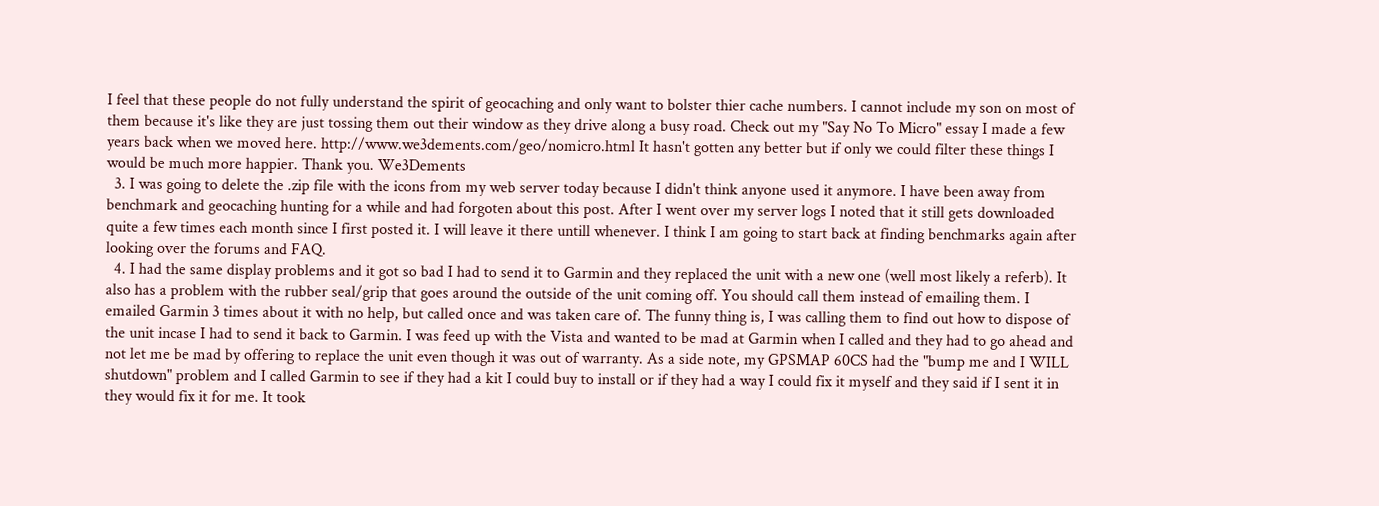I feel that these people do not fully understand the spirit of geocaching and only want to bolster thier cache numbers. I cannot include my son on most of them because it's like they are just tossing them out their window as they drive along a busy road. Check out my "Say No To Micro" essay I made a few years back when we moved here. http://www.we3dements.com/geo/nomicro.html It hasn't gotten any better but if only we could filter these things I would be much more happier. Thank you. We3Dements
  3. I was going to delete the .zip file with the icons from my web server today because I didn't think anyone used it anymore. I have been away from benchmark and geocaching hunting for a while and had forgoten about this post. After I went over my server logs I noted that it still gets downloaded quite a few times each month since I first posted it. I will leave it there untill whenever. I think I am going to start back at finding benchmarks again after looking over the forums and FAQ.
  4. I had the same display problems and it got so bad I had to send it to Garmin and they replaced the unit with a new one (well most likely a referb). It also has a problem with the rubber seal/grip that goes around the outside of the unit coming off. You should call them instead of emailing them. I emailed Garmin 3 times about it with no help, but called once and was taken care of. The funny thing is, I was calling them to find out how to dispose of the unit incase I had to send it back to Garmin. I was feed up with the Vista and wanted to be mad at Garmin when I called and they had to go ahead and not let me be mad by offering to replace the unit even though it was out of warranty. As a side note, my GPSMAP 60CS had the "bump me and I WILL shutdown" problem and I called Garmin to see if they had a kit I could buy to install or if they had a way I could fix it myself and they said if I sent it in they would fix it for me. It took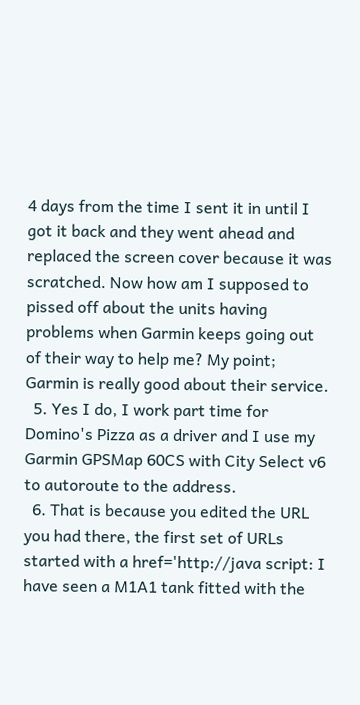4 days from the time I sent it in until I got it back and they went ahead and replaced the screen cover because it was scratched. Now how am I supposed to pissed off about the units having problems when Garmin keeps going out of their way to help me? My point; Garmin is really good about their service.
  5. Yes I do, I work part time for Domino's Pizza as a driver and I use my Garmin GPSMap 60CS with City Select v6 to autoroute to the address.
  6. That is because you edited the URL you had there, the first set of URLs started with a href='http://java script: I have seen a M1A1 tank fitted with the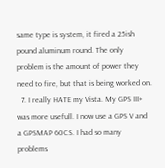same type is system, it fired a 25ish pound aluminum round. The only problem is the amount of power they need to fire, but that is being worked on.
  7. I really HATE my Vista. My GPS III+ was more usefull. I now use a GPS V and a GPSMAP 60CS. I had so many problems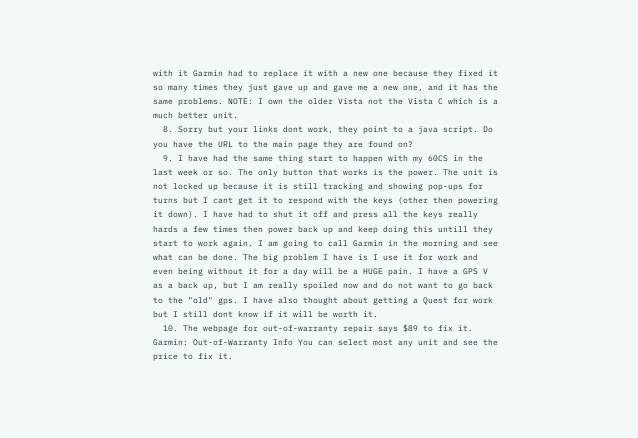with it Garmin had to replace it with a new one because they fixed it so many times they just gave up and gave me a new one, and it has the same problems. NOTE: I own the older Vista not the Vista C which is a much better unit.
  8. Sorry but your links dont work, they point to a java script. Do you have the URL to the main page they are found on?
  9. I have had the same thing start to happen with my 60CS in the last week or so. The only button that works is the power. The unit is not locked up because it is still tracking and showing pop-ups for turns but I cant get it to respond with the keys (other then powering it down). I have had to shut it off and press all the keys really hards a few times then power back up and keep doing this untill they start to work again. I am going to call Garmin in the morning and see what can be done. The big problem I have is I use it for work and even being without it for a day will be a HUGE pain. I have a GPS V as a back up, but I am really spoiled now and do not want to go back to the "old" gps. I have also thought about getting a Quest for work but I still dont know if it will be worth it.
  10. The webpage for out-of-warranty repair says $89 to fix it. Garmin: Out-of-Warranty Info You can select most any unit and see the price to fix it.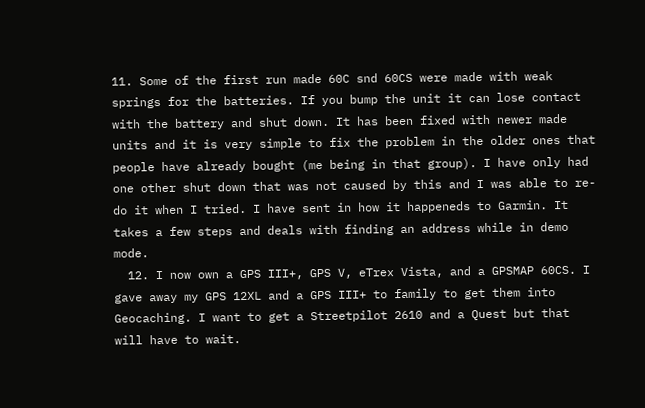11. Some of the first run made 60C snd 60CS were made with weak springs for the batteries. If you bump the unit it can lose contact with the battery and shut down. It has been fixed with newer made units and it is very simple to fix the problem in the older ones that people have already bought (me being in that group). I have only had one other shut down that was not caused by this and I was able to re-do it when I tried. I have sent in how it happeneds to Garmin. It takes a few steps and deals with finding an address while in demo mode.
  12. I now own a GPS III+, GPS V, eTrex Vista, and a GPSMAP 60CS. I gave away my GPS 12XL and a GPS III+ to family to get them into Geocaching. I want to get a Streetpilot 2610 and a Quest but that will have to wait.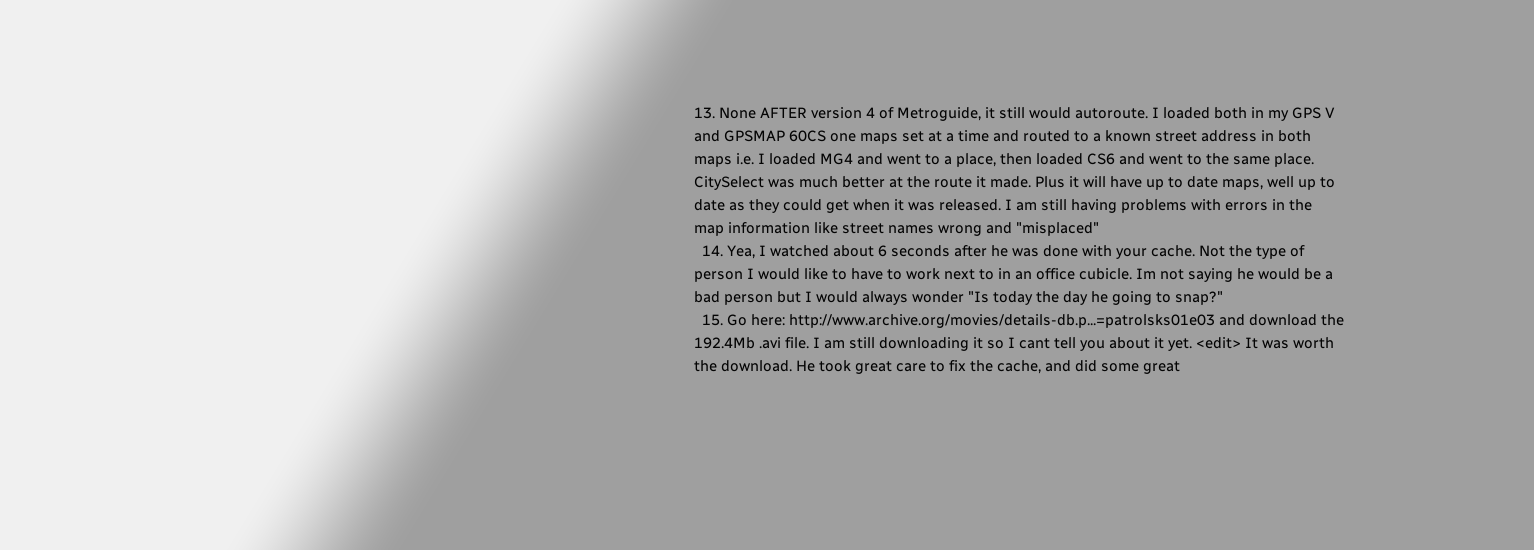13. None AFTER version 4 of Metroguide, it still would autoroute. I loaded both in my GPS V and GPSMAP 60CS one maps set at a time and routed to a known street address in both maps i.e. I loaded MG4 and went to a place, then loaded CS6 and went to the same place. CitySelect was much better at the route it made. Plus it will have up to date maps, well up to date as they could get when it was released. I am still having problems with errors in the map information like street names wrong and "misplaced"
  14. Yea, I watched about 6 seconds after he was done with your cache. Not the type of person I would like to have to work next to in an office cubicle. Im not saying he would be a bad person but I would always wonder "Is today the day he going to snap?"
  15. Go here: http://www.archive.org/movies/details-db.p...=patrolsks01e03 and download the 192.4Mb .avi file. I am still downloading it so I cant tell you about it yet. <edit> It was worth the download. He took great care to fix the cache, and did some great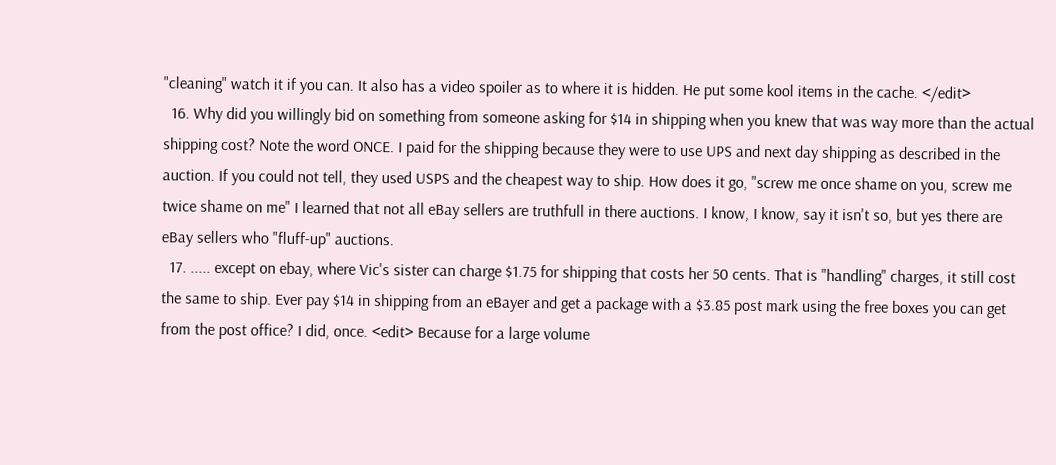"cleaning" watch it if you can. It also has a video spoiler as to where it is hidden. He put some kool items in the cache. </edit>
  16. Why did you willingly bid on something from someone asking for $14 in shipping when you knew that was way more than the actual shipping cost? Note the word ONCE. I paid for the shipping because they were to use UPS and next day shipping as described in the auction. If you could not tell, they used USPS and the cheapest way to ship. How does it go, "screw me once shame on you, screw me twice shame on me" I learned that not all eBay sellers are truthfull in there auctions. I know, I know, say it isn't so, but yes there are eBay sellers who "fluff-up" auctions.
  17. ..... except on ebay, where Vic's sister can charge $1.75 for shipping that costs her 50 cents. That is "handling" charges, it still cost the same to ship. Ever pay $14 in shipping from an eBayer and get a package with a $3.85 post mark using the free boxes you can get from the post office? I did, once. <edit> Because for a large volume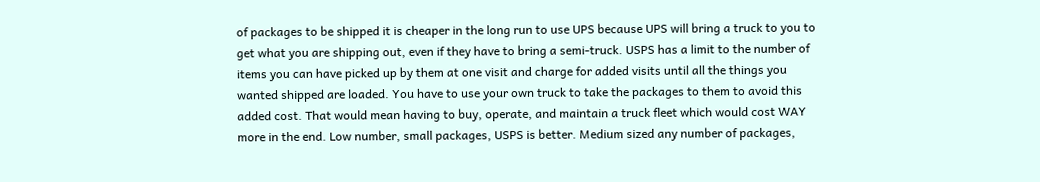of packages to be shipped it is cheaper in the long run to use UPS because UPS will bring a truck to you to get what you are shipping out, even if they have to bring a semi-truck. USPS has a limit to the number of items you can have picked up by them at one visit and charge for added visits until all the things you wanted shipped are loaded. You have to use your own truck to take the packages to them to avoid this added cost. That would mean having to buy, operate, and maintain a truck fleet which would cost WAY more in the end. Low number, small packages, USPS is better. Medium sized any number of packages,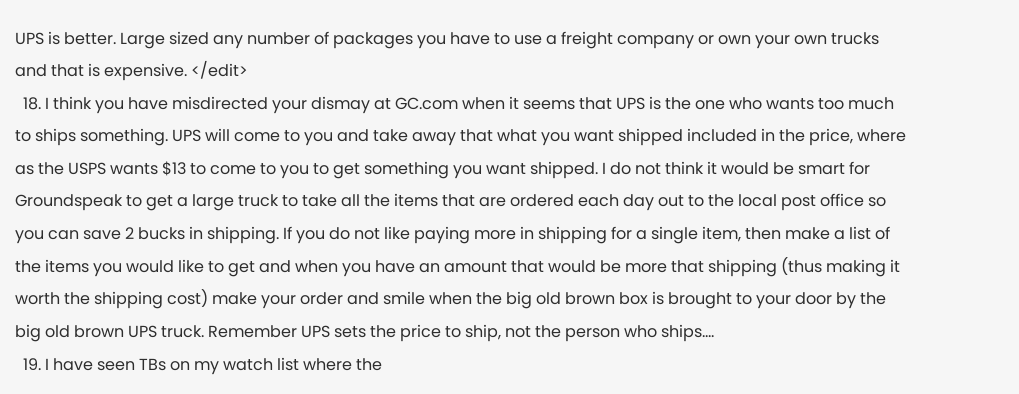UPS is better. Large sized any number of packages you have to use a freight company or own your own trucks and that is expensive. </edit>
  18. I think you have misdirected your dismay at GC.com when it seems that UPS is the one who wants too much to ships something. UPS will come to you and take away that what you want shipped included in the price, where as the USPS wants $13 to come to you to get something you want shipped. I do not think it would be smart for Groundspeak to get a large truck to take all the items that are ordered each day out to the local post office so you can save 2 bucks in shipping. If you do not like paying more in shipping for a single item, then make a list of the items you would like to get and when you have an amount that would be more that shipping (thus making it worth the shipping cost) make your order and smile when the big old brown box is brought to your door by the big old brown UPS truck. Remember UPS sets the price to ship, not the person who ships....
  19. I have seen TBs on my watch list where the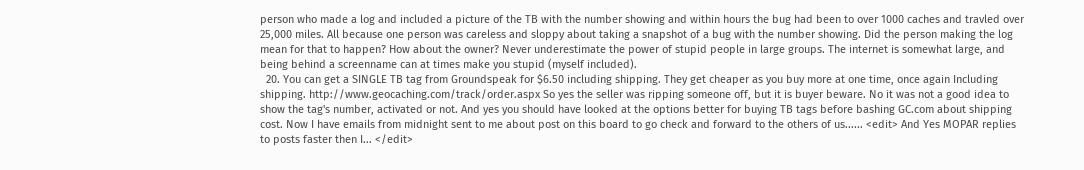person who made a log and included a picture of the TB with the number showing and within hours the bug had been to over 1000 caches and travled over 25,000 miles. All because one person was careless and sloppy about taking a snapshot of a bug with the number showing. Did the person making the log mean for that to happen? How about the owner? Never underestimate the power of stupid people in large groups. The internet is somewhat large, and being behind a screenname can at times make you stupid (myself included).
  20. You can get a SINGLE TB tag from Groundspeak for $6.50 including shipping. They get cheaper as you buy more at one time, once again Including shipping. http://www.geocaching.com/track/order.aspx So yes the seller was ripping someone off, but it is buyer beware. No it was not a good idea to show the tag's number, activated or not. And yes you should have looked at the options better for buying TB tags before bashing GC.com about shipping cost. Now I have emails from midnight sent to me about post on this board to go check and forward to the others of us...... <edit> And Yes MOPAR replies to posts faster then I... </edit>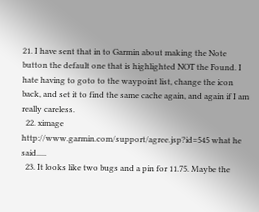21. I have sent that in to Garmin about making the Note button the default one that is highlighted NOT the Found. I hate having to goto to the waypoint list, change the icon back, and set it to find the same cache again, and again if I am really careless.
  22. ximage http://www.garmin.com/support/agree.jsp?id=545 what he said.....
  23. It looks like two bugs and a pin for 11.75. Maybe the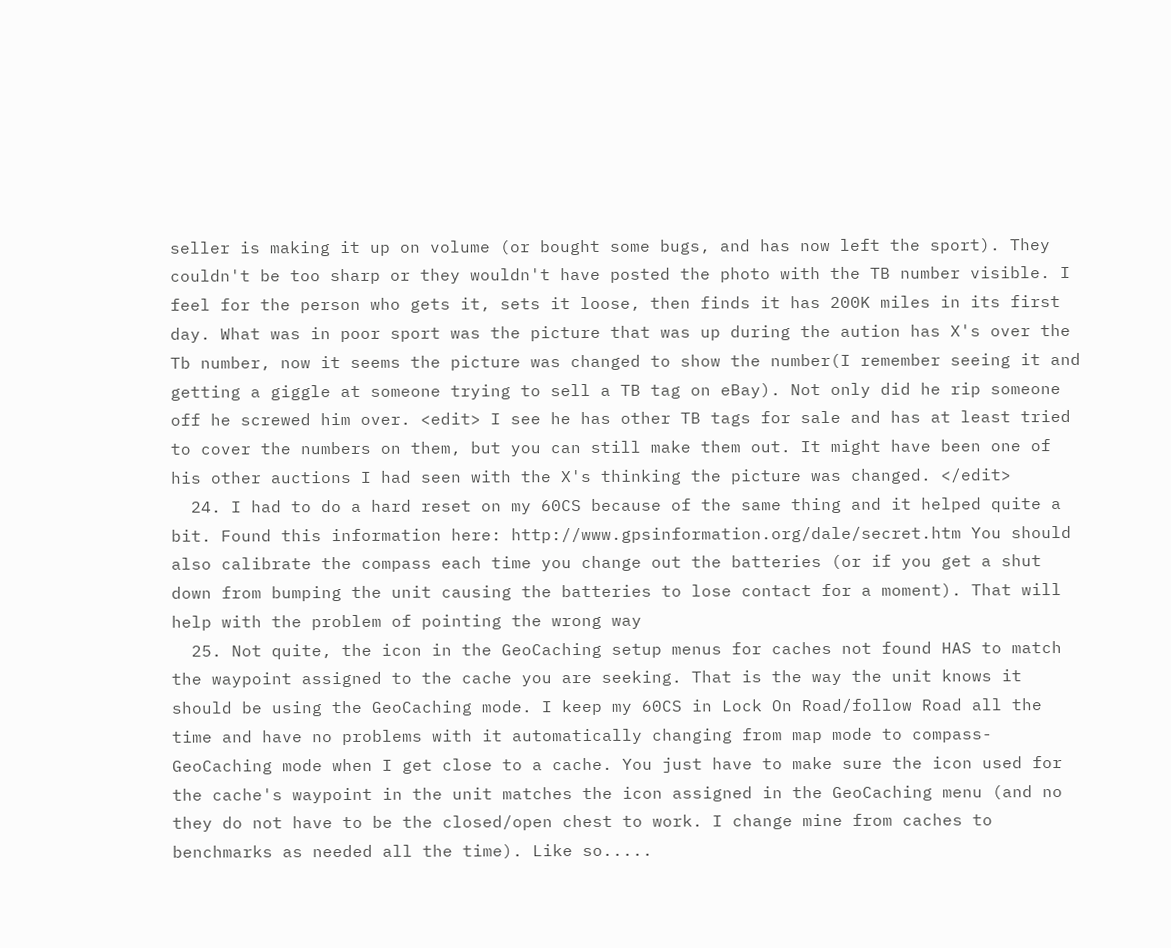seller is making it up on volume (or bought some bugs, and has now left the sport). They couldn't be too sharp or they wouldn't have posted the photo with the TB number visible. I feel for the person who gets it, sets it loose, then finds it has 200K miles in its first day. What was in poor sport was the picture that was up during the aution has X's over the Tb number, now it seems the picture was changed to show the number(I remember seeing it and getting a giggle at someone trying to sell a TB tag on eBay). Not only did he rip someone off he screwed him over. <edit> I see he has other TB tags for sale and has at least tried to cover the numbers on them, but you can still make them out. It might have been one of his other auctions I had seen with the X's thinking the picture was changed. </edit>
  24. I had to do a hard reset on my 60CS because of the same thing and it helped quite a bit. Found this information here: http://www.gpsinformation.org/dale/secret.htm You should also calibrate the compass each time you change out the batteries (or if you get a shut down from bumping the unit causing the batteries to lose contact for a moment). That will help with the problem of pointing the wrong way
  25. Not quite, the icon in the GeoCaching setup menus for caches not found HAS to match the waypoint assigned to the cache you are seeking. That is the way the unit knows it should be using the GeoCaching mode. I keep my 60CS in Lock On Road/follow Road all the time and have no problems with it automatically changing from map mode to compass-GeoCaching mode when I get close to a cache. You just have to make sure the icon used for the cache's waypoint in the unit matches the icon assigned in the GeoCaching menu (and no they do not have to be the closed/open chest to work. I change mine from caches to benchmarks as needed all the time). Like so.....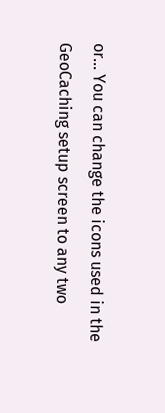or... You can change the icons used in the GeoCaching setup screen to any two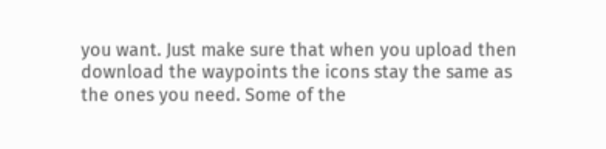you want. Just make sure that when you upload then download the waypoints the icons stay the same as the ones you need. Some of the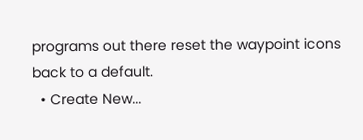programs out there reset the waypoint icons back to a default.
  • Create New...